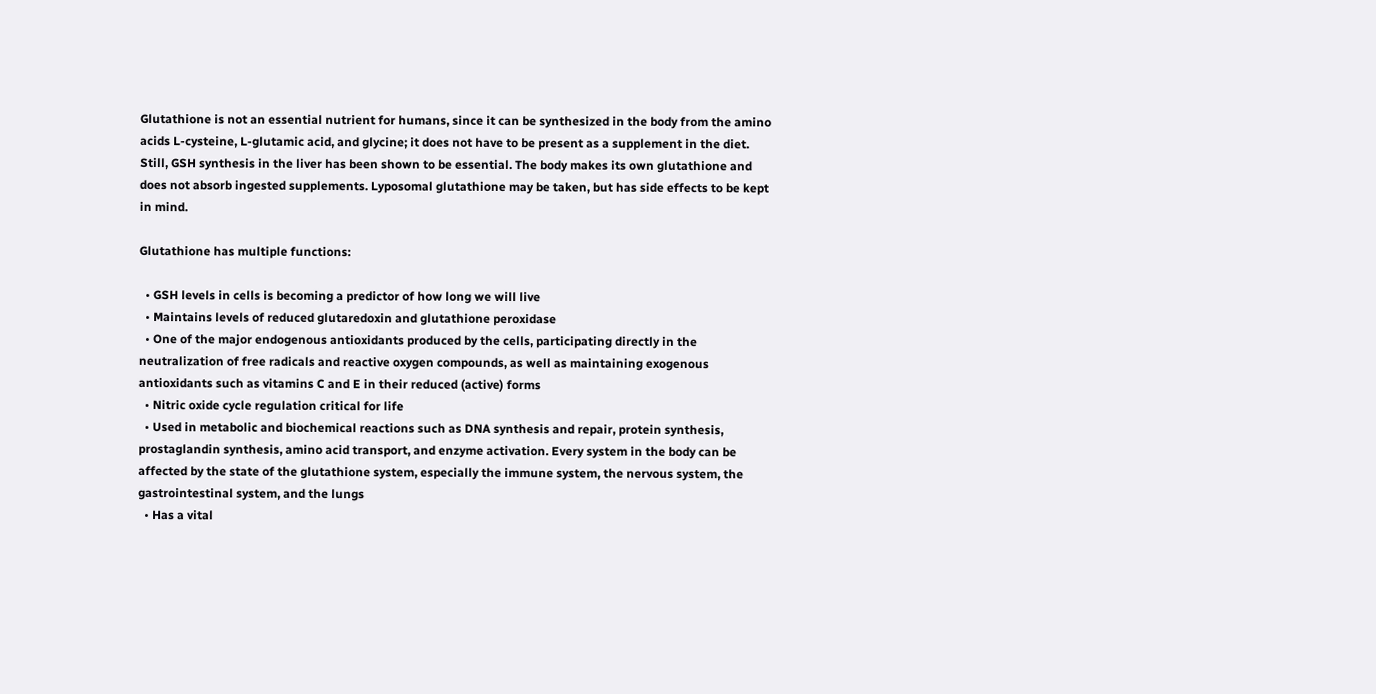Glutathione is not an essential nutrient for humans, since it can be synthesized in the body from the amino acids L-cysteine, L-glutamic acid, and glycine; it does not have to be present as a supplement in the diet. Still, GSH synthesis in the liver has been shown to be essential. The body makes its own glutathione and does not absorb ingested supplements. Lyposomal glutathione may be taken, but has side effects to be kept in mind.

Glutathione has multiple functions:

  • GSH levels in cells is becoming a predictor of how long we will live
  • Maintains levels of reduced glutaredoxin and glutathione peroxidase
  • One of the major endogenous antioxidants produced by the cells, participating directly in the neutralization of free radicals and reactive oxygen compounds, as well as maintaining exogenous antioxidants such as vitamins C and E in their reduced (active) forms
  • Nitric oxide cycle regulation critical for life
  • Used in metabolic and biochemical reactions such as DNA synthesis and repair, protein synthesis, prostaglandin synthesis, amino acid transport, and enzyme activation. Every system in the body can be affected by the state of the glutathione system, especially the immune system, the nervous system, the gastrointestinal system, and the lungs
  • Has a vital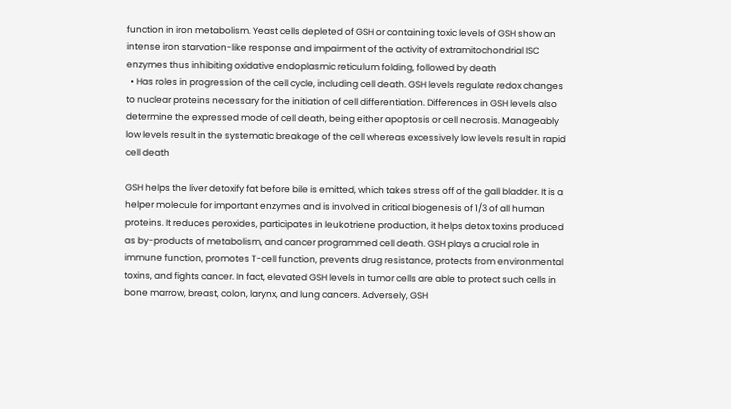function in iron metabolism. Yeast cells depleted of GSH or containing toxic levels of GSH show an intense iron starvation-like response and impairment of the activity of extramitochondrial ISC enzymes thus inhibiting oxidative endoplasmic reticulum folding, followed by death
  • Has roles in progression of the cell cycle, including cell death. GSH levels regulate redox changes to nuclear proteins necessary for the initiation of cell differentiation. Differences in GSH levels also determine the expressed mode of cell death, being either apoptosis or cell necrosis. Manageably low levels result in the systematic breakage of the cell whereas excessively low levels result in rapid cell death

GSH helps the liver detoxify fat before bile is emitted, which takes stress off of the gall bladder. It is a helper molecule for important enzymes and is involved in critical biogenesis of 1/3 of all human proteins. It reduces peroxides, participates in leukotriene production, it helps detox toxins produced as by-products of metabolism, and cancer programmed cell death. GSH plays a crucial role in immune function, promotes T-cell function, prevents drug resistance, protects from environmental toxins, and fights cancer. In fact, elevated GSH levels in tumor cells are able to protect such cells in bone marrow, breast, colon, larynx, and lung cancers. Adversely, GSH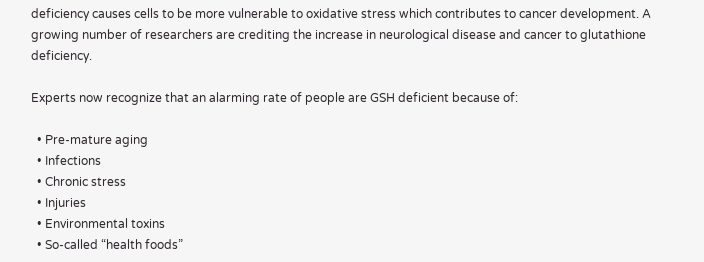deficiency causes cells to be more vulnerable to oxidative stress which contributes to cancer development. A growing number of researchers are crediting the increase in neurological disease and cancer to glutathione deficiency.

Experts now recognize that an alarming rate of people are GSH deficient because of:

  • Pre-mature aging
  • Infections
  • Chronic stress
  • Injuries
  • Environmental toxins
  • So-called “health foods”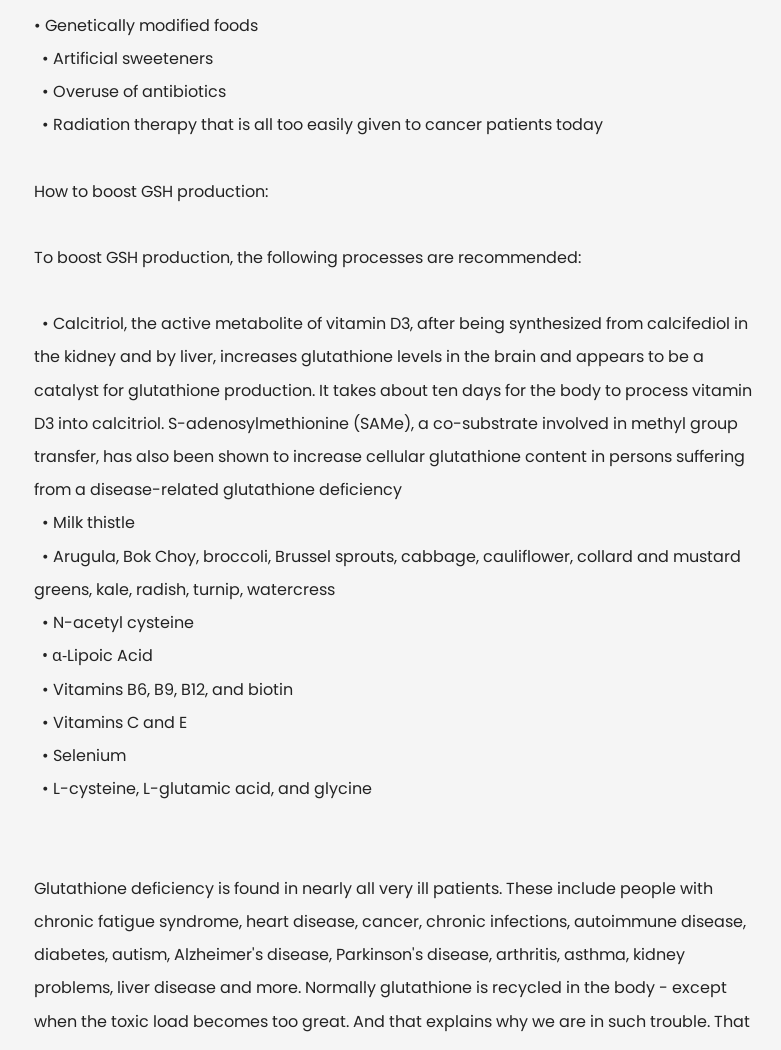• Genetically modified foods
  • Artificial sweeteners
  • Overuse of antibiotics
  • Radiation therapy that is all too easily given to cancer patients today

How to boost GSH production:

To boost GSH production, the following processes are recommended:

  • Calcitriol, the active metabolite of vitamin D3, after being synthesized from calcifediol in the kidney and by liver, increases glutathione levels in the brain and appears to be a catalyst for glutathione production. It takes about ten days for the body to process vitamin D3 into calcitriol. S-adenosylmethionine (SAMe), a co-substrate involved in methyl group transfer, has also been shown to increase cellular glutathione content in persons suffering from a disease-related glutathione deficiency
  • Milk thistle
  • Arugula, Bok Choy, broccoli, Brussel sprouts, cabbage, cauliflower, collard and mustard greens, kale, radish, turnip, watercress
  • N-acetyl cysteine
  • α-Lipoic Acid
  • Vitamins B6, B9, B12, and biotin
  • Vitamins C and E
  • Selenium
  • L-cysteine, L-glutamic acid, and glycine


Glutathione deficiency is found in nearly all very ill patients. These include people with chronic fatigue syndrome, heart disease, cancer, chronic infections, autoimmune disease, diabetes, autism, Alzheimer's disease, Parkinson's disease, arthritis, asthma, kidney problems, liver disease and more. Normally glutathione is recycled in the body - except when the toxic load becomes too great. And that explains why we are in such trouble. That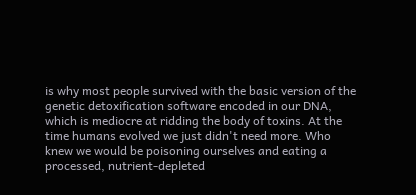is why most people survived with the basic version of the genetic detoxification software encoded in our DNA, which is mediocre at ridding the body of toxins. At the time humans evolved we just didn't need more. Who knew we would be poisoning ourselves and eating a processed, nutrient-depleted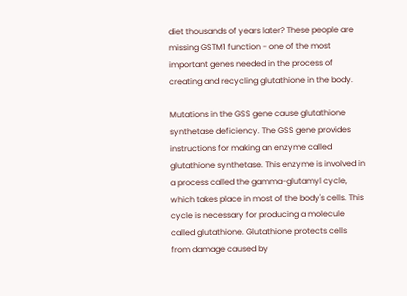diet thousands of years later? These people are missing GSTM1 function - one of the most important genes needed in the process of creating and recycling glutathione in the body.

Mutations in the GSS gene cause glutathione synthetase deficiency. The GSS gene provides instructions for making an enzyme called glutathione synthetase. This enzyme is involved in a process called the gamma-glutamyl cycle, which takes place in most of the body's cells. This cycle is necessary for producing a molecule called glutathione. Glutathione protects cells from damage caused by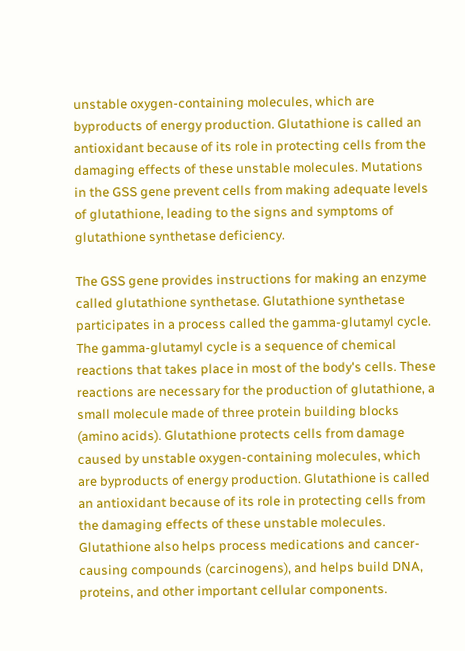unstable oxygen-containing molecules, which are byproducts of energy production. Glutathione is called an antioxidant because of its role in protecting cells from the damaging effects of these unstable molecules. Mutations in the GSS gene prevent cells from making adequate levels of glutathione, leading to the signs and symptoms of glutathione synthetase deficiency.

The GSS gene provides instructions for making an enzyme called glutathione synthetase. Glutathione synthetase participates in a process called the gamma-glutamyl cycle. The gamma-glutamyl cycle is a sequence of chemical reactions that takes place in most of the body's cells. These reactions are necessary for the production of glutathione, a small molecule made of three protein building blocks (amino acids). Glutathione protects cells from damage caused by unstable oxygen-containing molecules, which are byproducts of energy production. Glutathione is called an antioxidant because of its role in protecting cells from the damaging effects of these unstable molecules. Glutathione also helps process medications and cancer-causing compounds (carcinogens), and helps build DNA, proteins, and other important cellular components.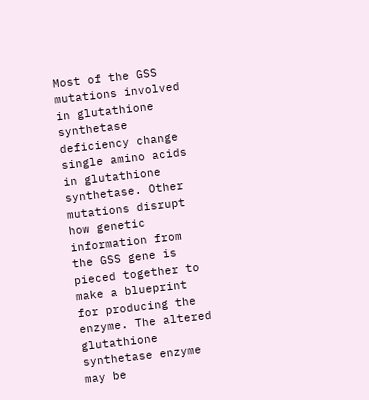Most of the GSS mutations involved in glutathione synthetase deficiency change single amino acids in glutathione synthetase. Other mutations disrupt how genetic information from the GSS gene is pieced together to make a blueprint for producing the enzyme. The altered glutathione synthetase enzyme may be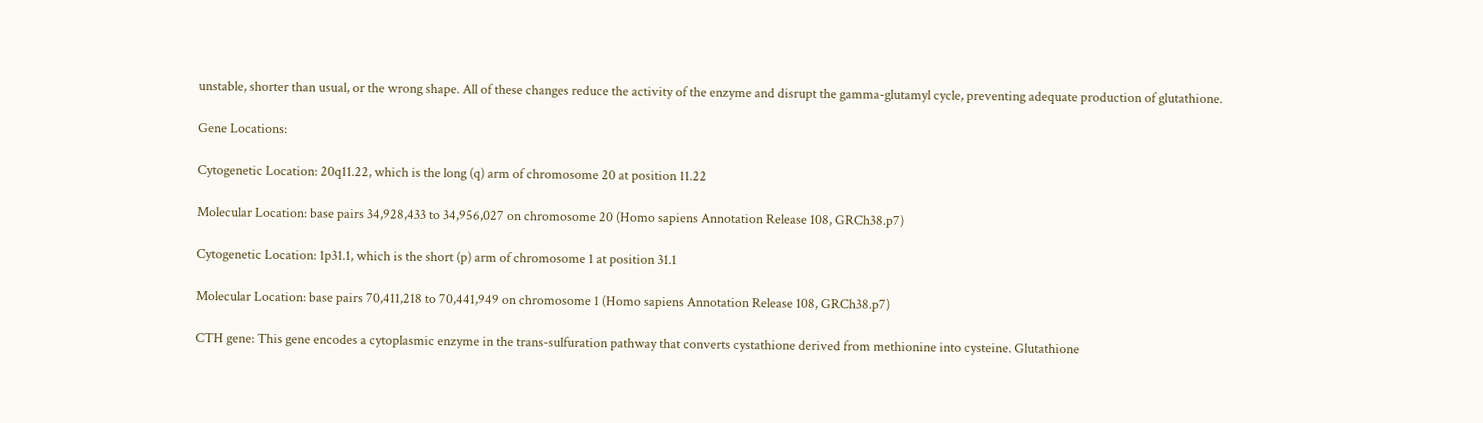unstable, shorter than usual, or the wrong shape. All of these changes reduce the activity of the enzyme and disrupt the gamma-glutamyl cycle, preventing adequate production of glutathione.

Gene Locations:

Cytogenetic Location: 20q11.22, which is the long (q) arm of chromosome 20 at position 11.22

Molecular Location: base pairs 34,928,433 to 34,956,027 on chromosome 20 (Homo sapiens Annotation Release 108, GRCh38.p7)

Cytogenetic Location: 1p31.1, which is the short (p) arm of chromosome 1 at position 31.1

Molecular Location: base pairs 70,411,218 to 70,441,949 on chromosome 1 (Homo sapiens Annotation Release 108, GRCh38.p7)

CTH gene: This gene encodes a cytoplasmic enzyme in the trans-sulfuration pathway that converts cystathione derived from methionine into cysteine. Glutathione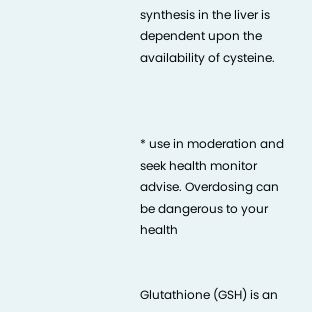synthesis in the liver is dependent upon the availability of cysteine.



* use in moderation and seek health monitor advise. Overdosing can be dangerous to your health


Glutathione (GSH) is an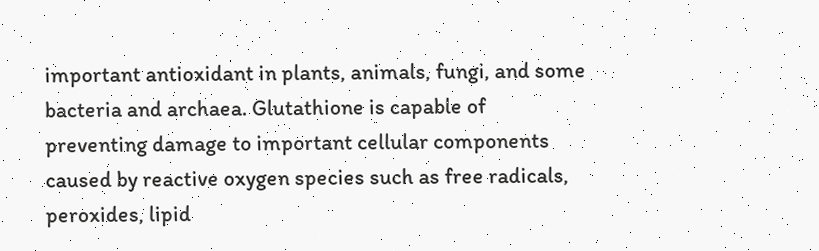important antioxidant in plants, animals, fungi, and some bacteria and archaea. Glutathione is capable of preventing damage to important cellular components caused by reactive oxygen species such as free radicals, peroxides, lipid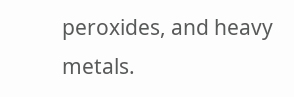peroxides, and heavy metals.